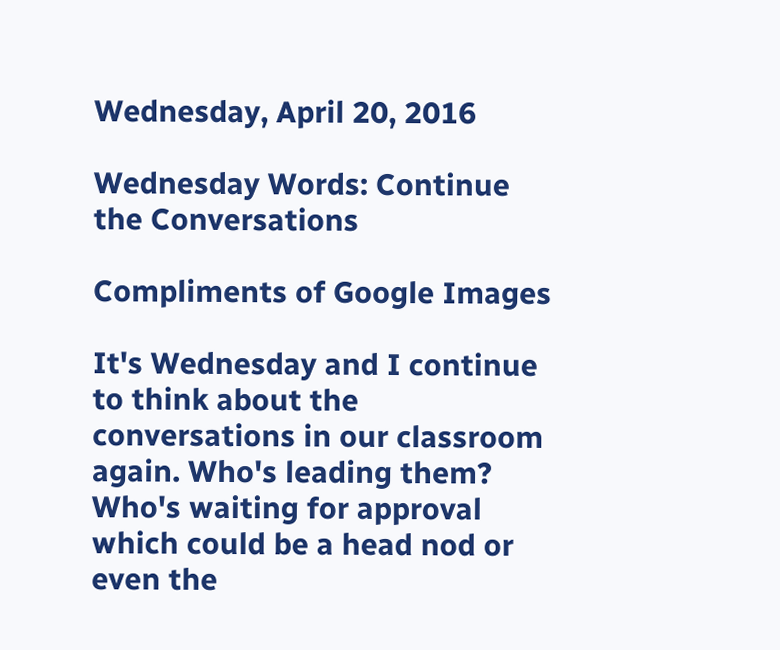Wednesday, April 20, 2016

Wednesday Words: Continue the Conversations

Compliments of Google Images

It's Wednesday and I continue to think about the conversations in our classroom again. Who's leading them?  Who's waiting for approval which could be a head nod or even the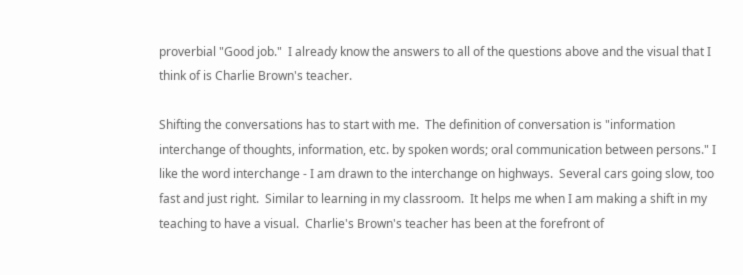proverbial "Good job."  I already know the answers to all of the questions above and the visual that I think of is Charlie Brown's teacher.

Shifting the conversations has to start with me.  The definition of conversation is "information interchange of thoughts, information, etc. by spoken words; oral communication between persons." I like the word interchange - I am drawn to the interchange on highways.  Several cars going slow, too fast and just right.  Similar to learning in my classroom.  It helps me when I am making a shift in my teaching to have a visual.  Charlie's Brown's teacher has been at the forefront of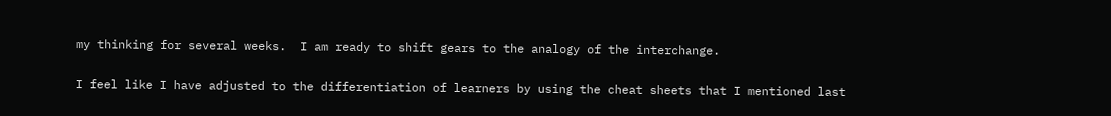my thinking for several weeks.  I am ready to shift gears to the analogy of the interchange.

I feel like I have adjusted to the differentiation of learners by using the cheat sheets that I mentioned last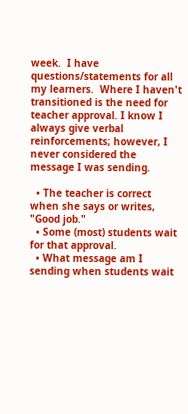week.  I have questions/statements for all my learners.  Where I haven't transitioned is the need for teacher approval. I know I always give verbal reinforcements; however, I never considered the message I was sending.

  • The teacher is correct when she says or writes, "Good job."
  • Some (most) students wait for that approval.
  • What message am I sending when students wait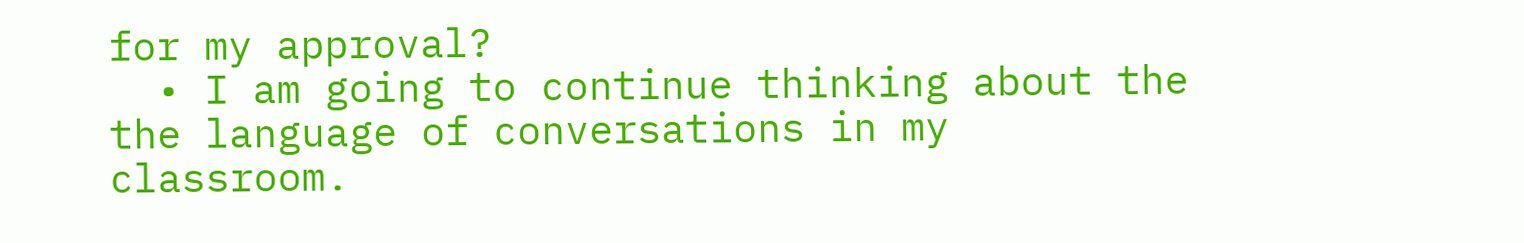for my approval?
  • I am going to continue thinking about the the language of conversations in my classroom.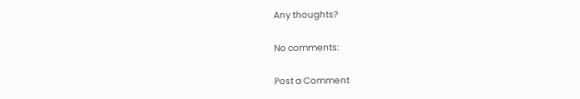Any thoughts?

No comments:

Post a Comment